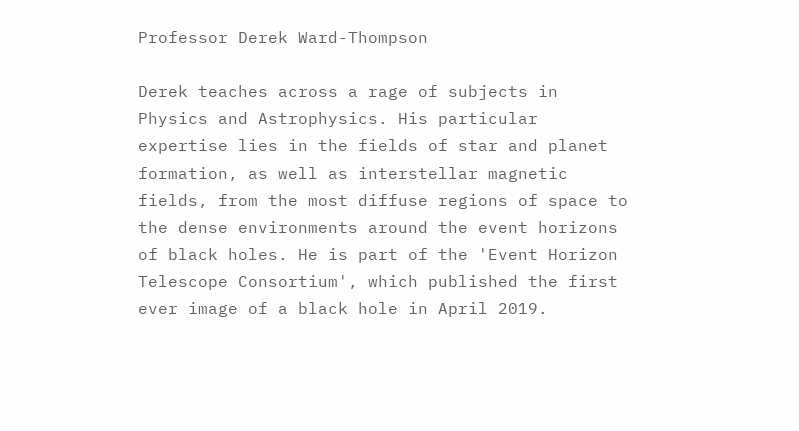Professor Derek Ward-Thompson

Derek teaches across a rage of subjects in Physics and Astrophysics. His particular expertise lies in the fields of star and planet formation, as well as interstellar magnetic fields, from the most diffuse regions of space to the dense environments around the event horizons of black holes. He is part of the 'Event Horizon Telescope Consortium', which published the first ever image of a black hole in April 2019.